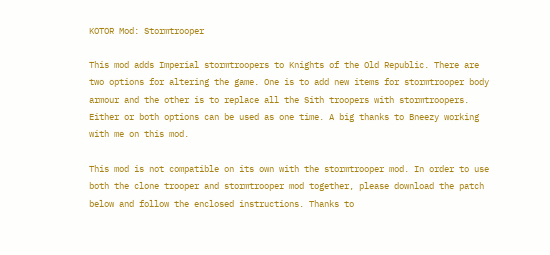KOTOR Mod: Stormtrooper

This mod adds Imperial stormtroopers to Knights of the Old Republic. There are two options for altering the game. One is to add new items for stormtrooper body armour and the other is to replace all the Sith troopers with stormtroopers. Either or both options can be used as one time. A big thanks to Bneezy working with me on this mod.

This mod is not compatible on its own with the stormtrooper mod. In order to use both the clone trooper and stormtrooper mod together, please download the patch below and follow the enclosed instructions. Thanks to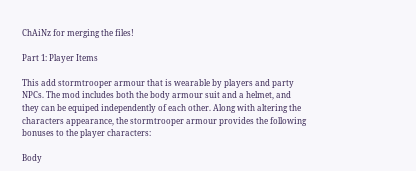ChAiNz for merging the files!

Part 1: Player Items

This add stormtrooper armour that is wearable by players and party NPCs. The mod includes both the body armour suit and a helmet, and they can be equiped independently of each other. Along with altering the characters appearance, the stormtrooper armour provides the following bonuses to the player characters:

Body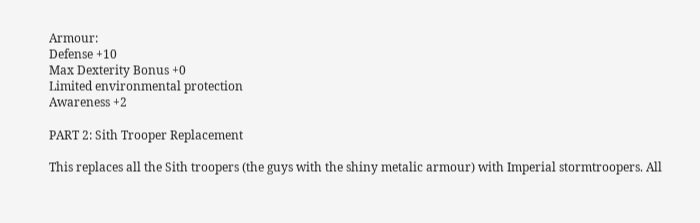Armour:
Defense +10
Max Dexterity Bonus +0
Limited environmental protection
Awareness +2

PART 2: Sith Trooper Replacement

This replaces all the Sith troopers (the guys with the shiny metalic armour) with Imperial stormtroopers. All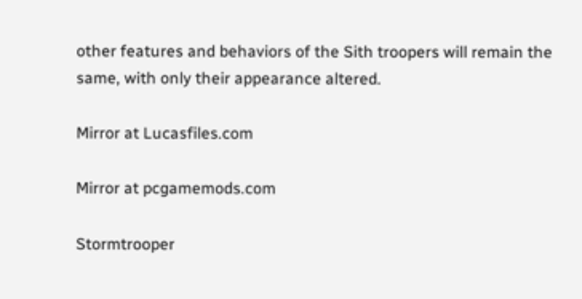other features and behaviors of the Sith troopers will remain the same, with only their appearance altered.

Mirror at Lucasfiles.com

Mirror at pcgamemods.com

Stormtrooper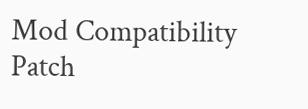Mod Compatibility Patch